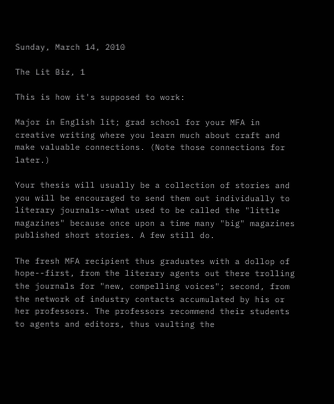Sunday, March 14, 2010

The Lit Biz, 1

This is how it's supposed to work:

Major in English lit; grad school for your MFA in creative writing where you learn much about craft and make valuable connections. (Note those connections for later.)

Your thesis will usually be a collection of stories and you will be encouraged to send them out individually to literary journals--what used to be called the "little magazines" because once upon a time many "big" magazines published short stories. A few still do.

The fresh MFA recipient thus graduates with a dollop of hope--first, from the literary agents out there trolling the journals for "new, compelling voices"; second, from the network of industry contacts accumulated by his or her professors. The professors recommend their students to agents and editors, thus vaulting the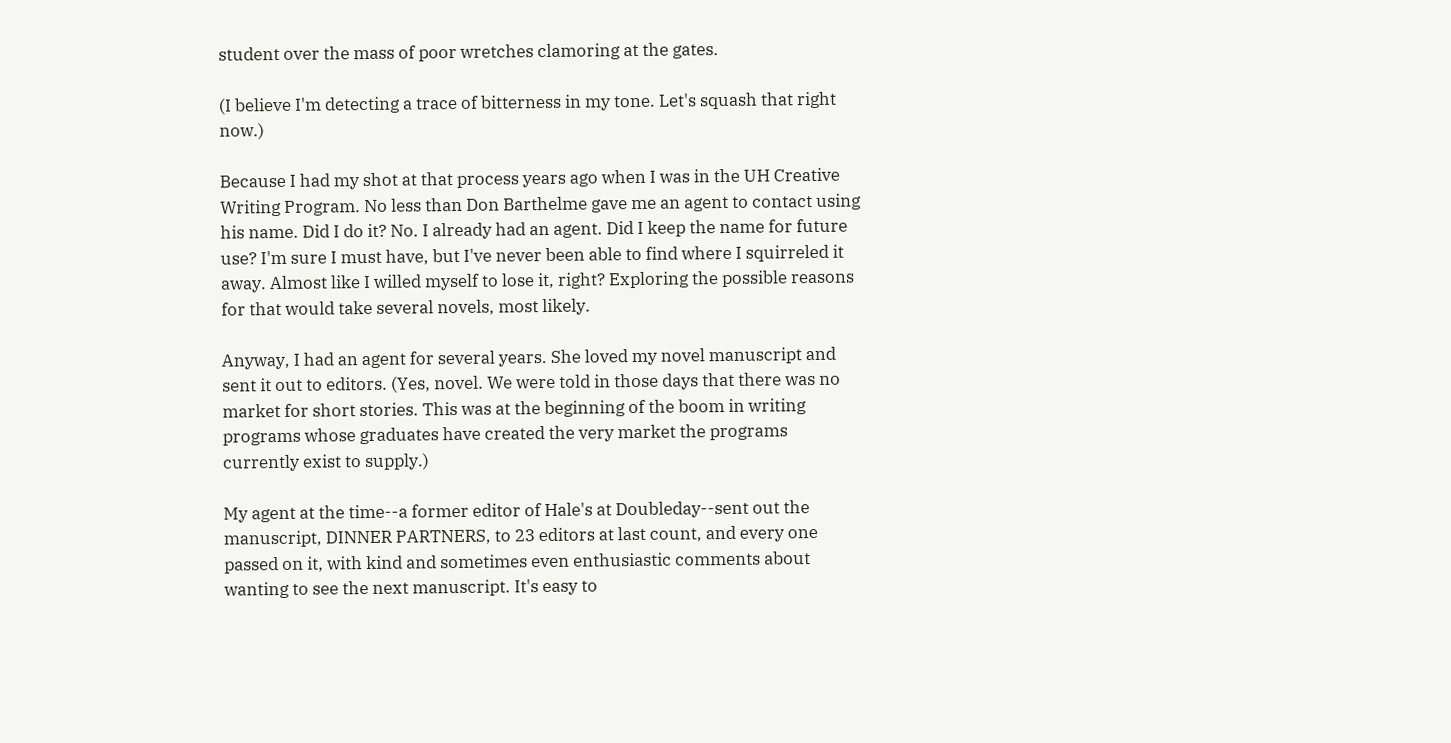student over the mass of poor wretches clamoring at the gates.

(I believe I'm detecting a trace of bitterness in my tone. Let's squash that right now.)

Because I had my shot at that process years ago when I was in the UH Creative Writing Program. No less than Don Barthelme gave me an agent to contact using his name. Did I do it? No. I already had an agent. Did I keep the name for future use? I'm sure I must have, but I've never been able to find where I squirreled it away. Almost like I willed myself to lose it, right? Exploring the possible reasons for that would take several novels, most likely.

Anyway, I had an agent for several years. She loved my novel manuscript and sent it out to editors. (Yes, novel. We were told in those days that there was no market for short stories. This was at the beginning of the boom in writing programs whose graduates have created the very market the programs currently exist to supply.)

My agent at the time--a former editor of Hale's at Doubleday--sent out the manuscript, DINNER PARTNERS, to 23 editors at last count, and every one passed on it, with kind and sometimes even enthusiastic comments about wanting to see the next manuscript. It's easy to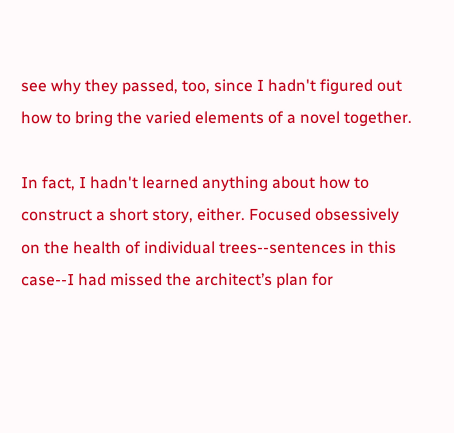see why they passed, too, since I hadn't figured out how to bring the varied elements of a novel together.

In fact, I hadn't learned anything about how to construct a short story, either. Focused obsessively on the health of individual trees--sentences in this case--I had missed the architect’s plan for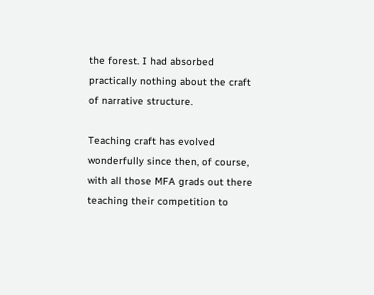the forest. I had absorbed practically nothing about the craft of narrative structure.

Teaching craft has evolved wonderfully since then, of course, with all those MFA grads out there teaching their competition to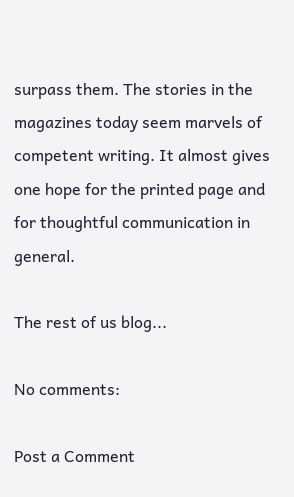surpass them. The stories in the magazines today seem marvels of competent writing. It almost gives one hope for the printed page and for thoughtful communication in general.

The rest of us blog...

No comments:

Post a Comment